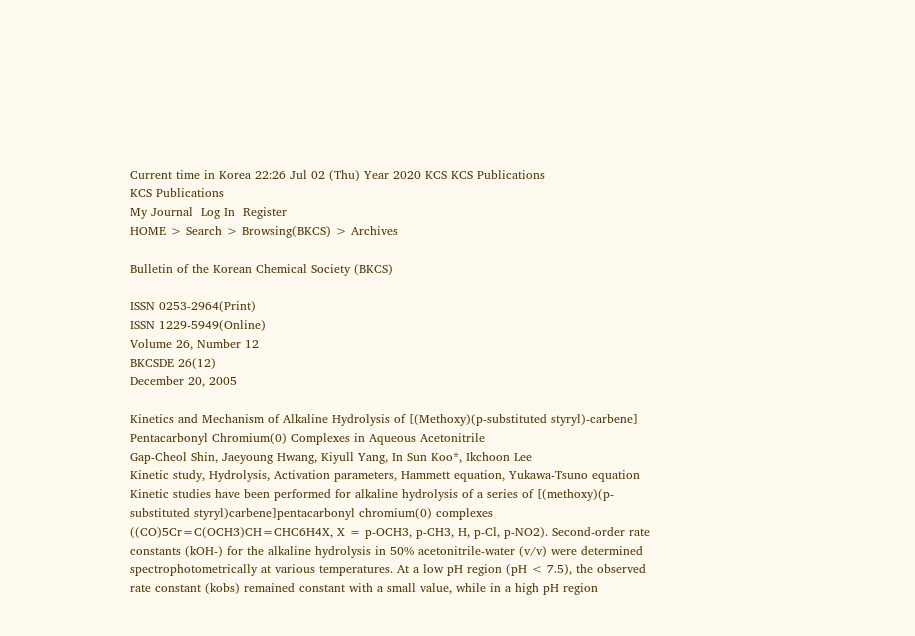Current time in Korea 22:26 Jul 02 (Thu) Year 2020 KCS KCS Publications
KCS Publications
My Journal  Log In  Register
HOME > Search > Browsing(BKCS) > Archives

Bulletin of the Korean Chemical Society (BKCS)

ISSN 0253-2964(Print)
ISSN 1229-5949(Online)
Volume 26, Number 12
BKCSDE 26(12)
December 20, 2005

Kinetics and Mechanism of Alkaline Hydrolysis of [(Methoxy)(p-substituted styryl)-carbene] Pentacarbonyl Chromium(0) Complexes in Aqueous Acetonitrile
Gap-Cheol Shin, Jaeyoung Hwang, Kiyull Yang, In Sun Koo*, Ikchoon Lee
Kinetic study, Hydrolysis, Activation parameters, Hammett equation, Yukawa-Tsuno equation
Kinetic studies have been performed for alkaline hydrolysis of a series of [(methoxy)(p-substituted styryl)carbene]pentacarbonyl chromium(0) complexes ((CO)5Cr=C(OCH3)CH=CHC6H4X, X = p-OCH3, p-CH3, H, p-Cl, p-NO2). Second-order rate constants (kOH-) for the alkaline hydrolysis in 50% acetonitrile-water (v/v) were determined spectrophotometrically at various temperatures. At a low pH region (pH < 7.5), the observed rate constant (kobs) remained constant with a small value, while in a high pH region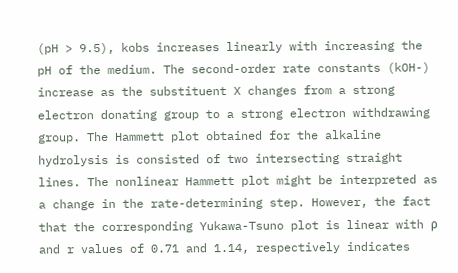(pH > 9.5), kobs increases linearly with increasing the pH of the medium. The second-order rate constants (kOH-) increase as the substituent X changes from a strong electron donating group to a strong electron withdrawing group. The Hammett plot obtained for the alkaline hydrolysis is consisted of two intersecting straight lines. The nonlinear Hammett plot might be interpreted as a change in the rate-determining step. However, the fact that the corresponding Yukawa-Tsuno plot is linear with ρ and r values of 0.71 and 1.14, respectively indicates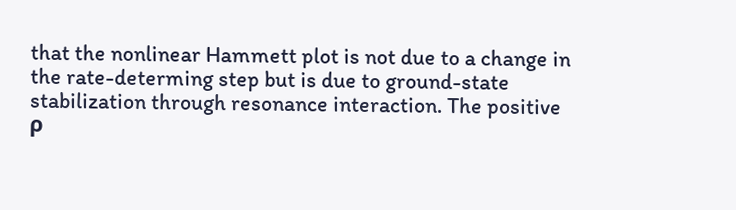that the nonlinear Hammett plot is not due to a change in the rate-determing step but is due to ground-state stabilization through resonance interaction. The positive ρ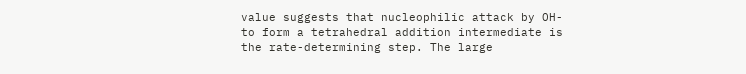value suggests that nucleophilic attack by OH- to form a tetrahedral addition intermediate is the rate-determining step. The large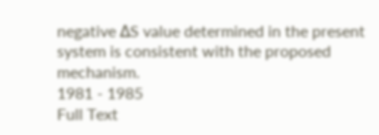negative ΔS value determined in the present system is consistent with the proposed mechanism.
1981 - 1985
Full Text